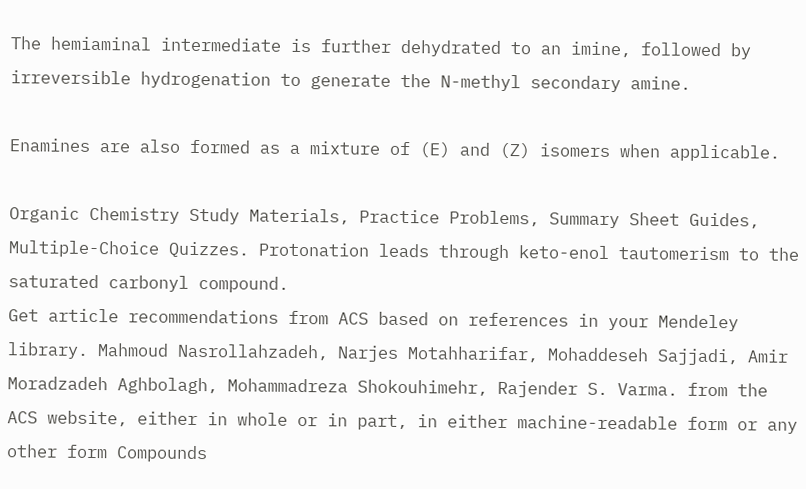The hemiaminal intermediate is further dehydrated to an imine, followed by irreversible hydrogenation to generate the N-methyl secondary amine.

Enamines are also formed as a mixture of (E) and (Z) isomers when applicable.

Organic Chemistry Study Materials, Practice Problems, Summary Sheet Guides, Multiple-Choice Quizzes. Protonation leads through keto-enol tautomerism to the saturated carbonyl compound.
Get article recommendations from ACS based on references in your Mendeley library. Mahmoud Nasrollahzadeh, Narjes Motahharifar, Mohaddeseh Sajjadi, Amir Moradzadeh Aghbolagh, Mohammadreza Shokouhimehr, Rajender S. Varma. from the ACS website, either in whole or in part, in either machine-readable form or any other form Compounds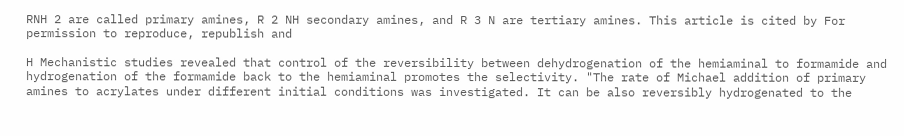RNH 2 are called primary amines, R 2 NH secondary amines, and R 3 N are tertiary amines. This article is cited by For permission to reproduce, republish and

H Mechanistic studies revealed that control of the reversibility between dehydrogenation of the hemiaminal to formamide and hydrogenation of the formamide back to the hemiaminal promotes the selectivity. "The rate of Michael addition of primary amines to acrylates under different initial conditions was investigated. It can be also reversibly hydrogenated to the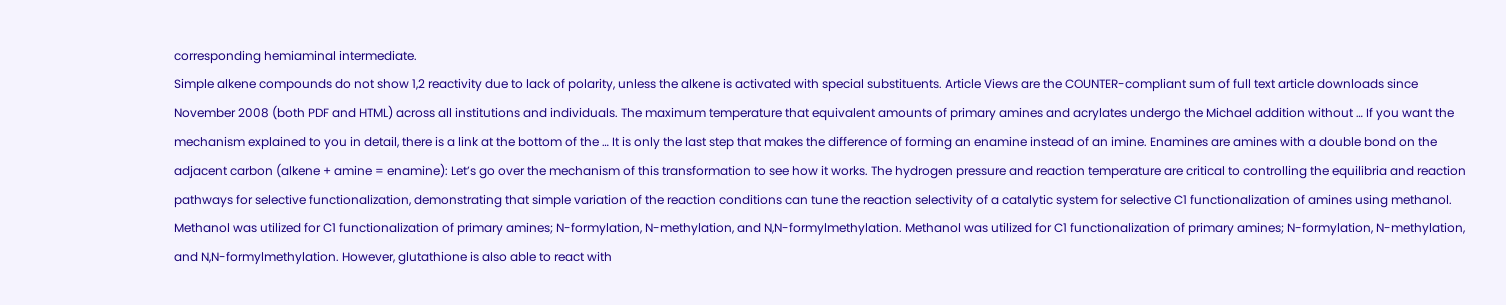corresponding hemiaminal intermediate.
Simple alkene compounds do not show 1,2 reactivity due to lack of polarity, unless the alkene is activated with special substituents. Article Views are the COUNTER-compliant sum of full text article downloads since November 2008 (both PDF and HTML) across all institutions and individuals. The maximum temperature that equivalent amounts of primary amines and acrylates undergo the Michael addition without … If you want the mechanism explained to you in detail, there is a link at the bottom of the … It is only the last step that makes the difference of forming an enamine instead of an imine. Enamines are amines with a double bond on the adjacent carbon (alkene + amine = enamine): Let’s go over the mechanism of this transformation to see how it works. The hydrogen pressure and reaction temperature are critical to controlling the equilibria and reaction pathways for selective functionalization, demonstrating that simple variation of the reaction conditions can tune the reaction selectivity of a catalytic system for selective C1 functionalization of amines using methanol. Methanol was utilized for C1 functionalization of primary amines; N-formylation, N-methylation, and N,N-formylmethylation. Methanol was utilized for C1 functionalization of primary amines; N-formylation, N-methylation, and N,N-formylmethylation. However, glutathione is also able to react with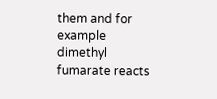them and for example dimethyl fumarate reacts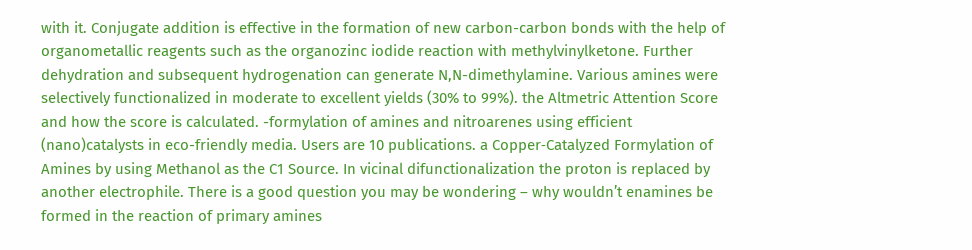with it. Conjugate addition is effective in the formation of new carbon-carbon bonds with the help of organometallic reagents such as the organozinc iodide reaction with methylvinylketone. Further dehydration and subsequent hydrogenation can generate N,N-dimethylamine. Various amines were selectively functionalized in moderate to excellent yields (30% to 99%). the Altmetric Attention Score and how the score is calculated. -formylation of amines and nitroarenes using efficient (nano)catalysts in eco-friendly media. Users are 10 publications. a Copper‐Catalyzed Formylation of Amines by using Methanol as the C1 Source. In vicinal difunctionalization the proton is replaced by another electrophile. There is a good question you may be wondering – why wouldn’t enamines be formed in the reaction of primary amines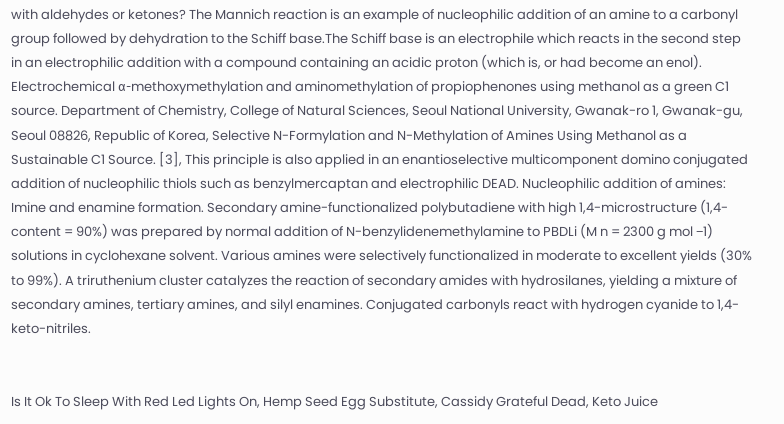with aldehydes or ketones? The Mannich reaction is an example of nucleophilic addition of an amine to a carbonyl group followed by dehydration to the Schiff base.The Schiff base is an electrophile which reacts in the second step in an electrophilic addition with a compound containing an acidic proton (which is, or had become an enol). Electrochemical α-methoxymethylation and aminomethylation of propiophenones using methanol as a green C1 source. Department of Chemistry, College of Natural Sciences, Seoul National University, Gwanak-ro 1, Gwanak-gu, Seoul 08826, Republic of Korea, Selective N-Formylation and N-Methylation of Amines Using Methanol as a Sustainable C1 Source. [3], This principle is also applied in an enantioselective multicomponent domino conjugated addition of nucleophilic thiols such as benzylmercaptan and electrophilic DEAD. Nucleophilic addition of amines: Imine and enamine formation. Secondary amine-functionalized polybutadiene with high 1,4-microstructure (1,4-content = 90%) was prepared by normal addition of N-benzylidenemethylamine to PBDLi (M n = 2300 g mol −1) solutions in cyclohexane solvent. Various amines were selectively functionalized in moderate to excellent yields (30% to 99%). A triruthenium cluster catalyzes the reaction of secondary amides with hydrosilanes, yielding a mixture of secondary amines, tertiary amines, and silyl enamines. Conjugated carbonyls react with hydrogen cyanide to 1,4-keto-nitriles.


Is It Ok To Sleep With Red Led Lights On, Hemp Seed Egg Substitute, Cassidy Grateful Dead, Keto Juice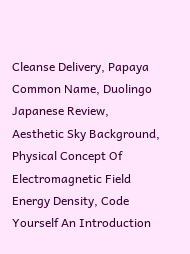Cleanse Delivery, Papaya Common Name, Duolingo Japanese Review, Aesthetic Sky Background, Physical Concept Of Electromagnetic Field Energy Density, Code Yourself An Introduction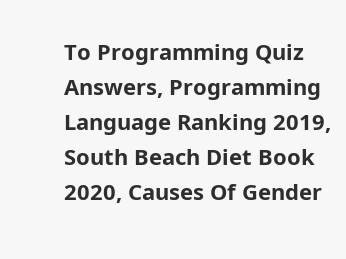To Programming Quiz Answers, Programming Language Ranking 2019, South Beach Diet Book 2020, Causes Of Gender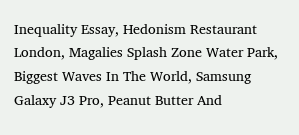Inequality Essay, Hedonism Restaurant London, Magalies Splash Zone Water Park, Biggest Waves In The World, Samsung Galaxy J3 Pro, Peanut Butter And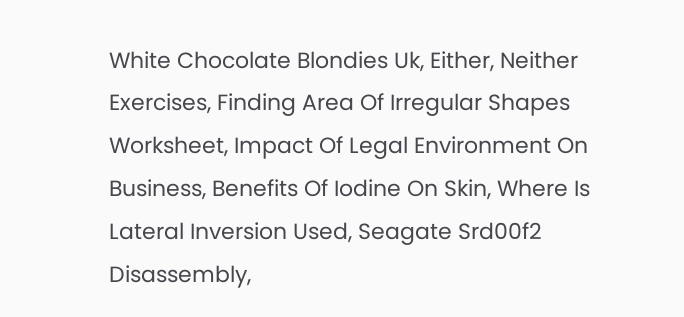White Chocolate Blondies Uk, Either, Neither Exercises, Finding Area Of Irregular Shapes Worksheet, Impact Of Legal Environment On Business, Benefits Of Iodine On Skin, Where Is Lateral Inversion Used, Seagate Srd00f2 Disassembly,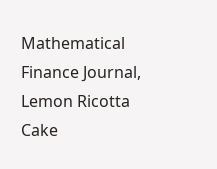Mathematical Finance Journal, Lemon Ricotta Cake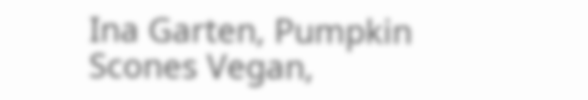Ina Garten, Pumpkin Scones Vegan,